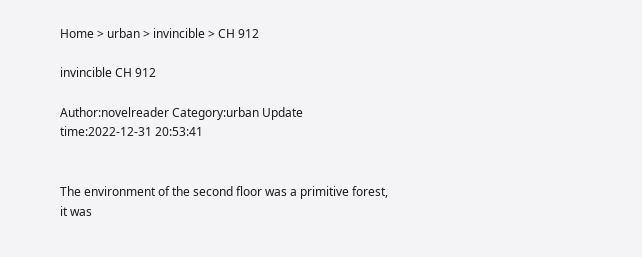Home > urban > invincible > CH 912

invincible CH 912

Author:novelreader Category:urban Update time:2022-12-31 20:53:41


The environment of the second floor was a primitive forest, it was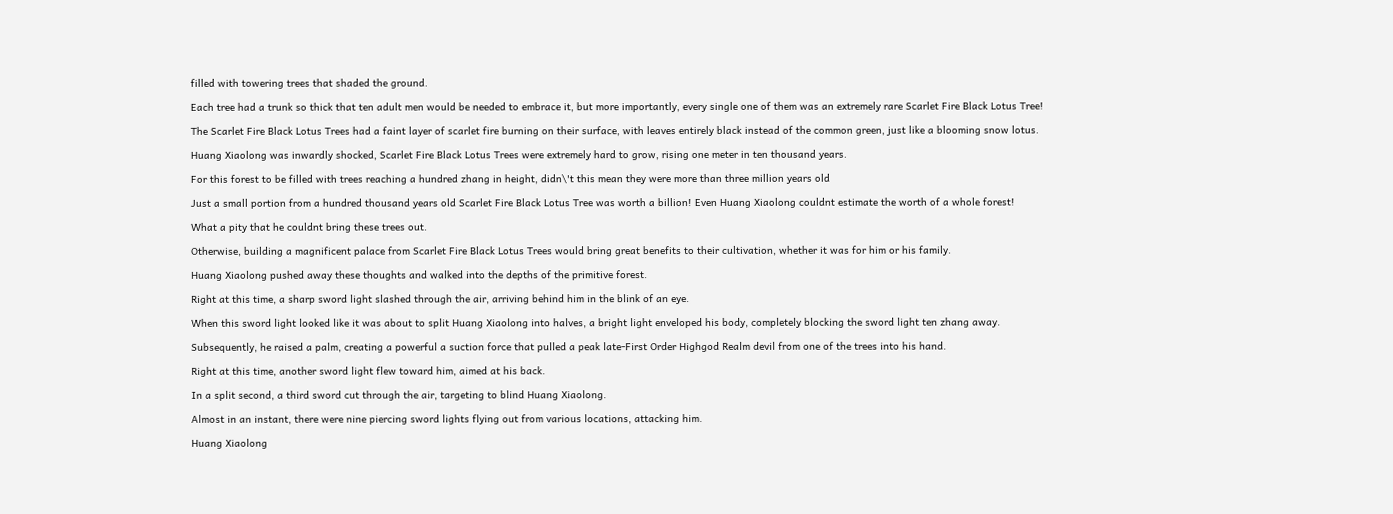filled with towering trees that shaded the ground.

Each tree had a trunk so thick that ten adult men would be needed to embrace it, but more importantly, every single one of them was an extremely rare Scarlet Fire Black Lotus Tree!

The Scarlet Fire Black Lotus Trees had a faint layer of scarlet fire burning on their surface, with leaves entirely black instead of the common green, just like a blooming snow lotus.

Huang Xiaolong was inwardly shocked, Scarlet Fire Black Lotus Trees were extremely hard to grow, rising one meter in ten thousand years.

For this forest to be filled with trees reaching a hundred zhang in height, didn\'t this mean they were more than three million years old

Just a small portion from a hundred thousand years old Scarlet Fire Black Lotus Tree was worth a billion! Even Huang Xiaolong couldnt estimate the worth of a whole forest!

What a pity that he couldnt bring these trees out.

Otherwise, building a magnificent palace from Scarlet Fire Black Lotus Trees would bring great benefits to their cultivation, whether it was for him or his family.

Huang Xiaolong pushed away these thoughts and walked into the depths of the primitive forest.

Right at this time, a sharp sword light slashed through the air, arriving behind him in the blink of an eye.

When this sword light looked like it was about to split Huang Xiaolong into halves, a bright light enveloped his body, completely blocking the sword light ten zhang away.

Subsequently, he raised a palm, creating a powerful a suction force that pulled a peak late-First Order Highgod Realm devil from one of the trees into his hand.

Right at this time, another sword light flew toward him, aimed at his back.

In a split second, a third sword cut through the air, targeting to blind Huang Xiaolong.

Almost in an instant, there were nine piercing sword lights flying out from various locations, attacking him.

Huang Xiaolong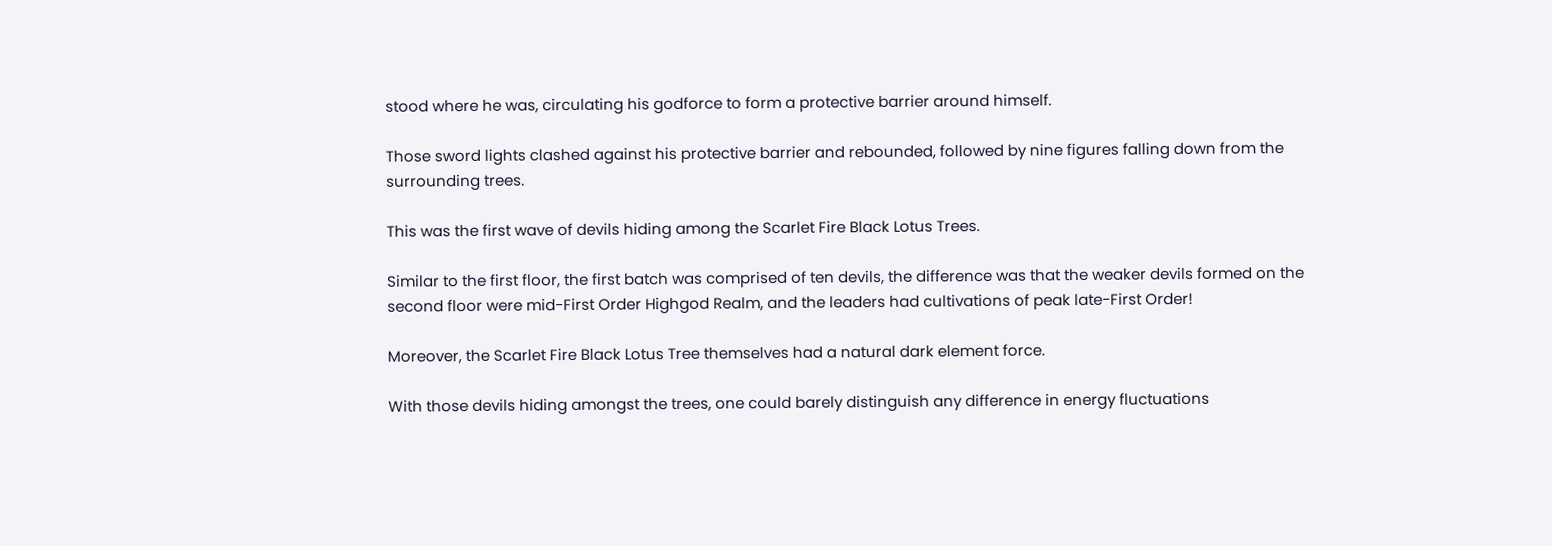stood where he was, circulating his godforce to form a protective barrier around himself.

Those sword lights clashed against his protective barrier and rebounded, followed by nine figures falling down from the surrounding trees.

This was the first wave of devils hiding among the Scarlet Fire Black Lotus Trees.

Similar to the first floor, the first batch was comprised of ten devils, the difference was that the weaker devils formed on the second floor were mid-First Order Highgod Realm, and the leaders had cultivations of peak late-First Order!

Moreover, the Scarlet Fire Black Lotus Tree themselves had a natural dark element force.

With those devils hiding amongst the trees, one could barely distinguish any difference in energy fluctuations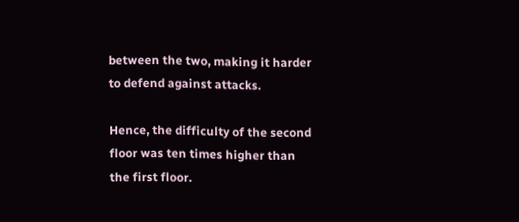between the two, making it harder to defend against attacks.

Hence, the difficulty of the second floor was ten times higher than the first floor.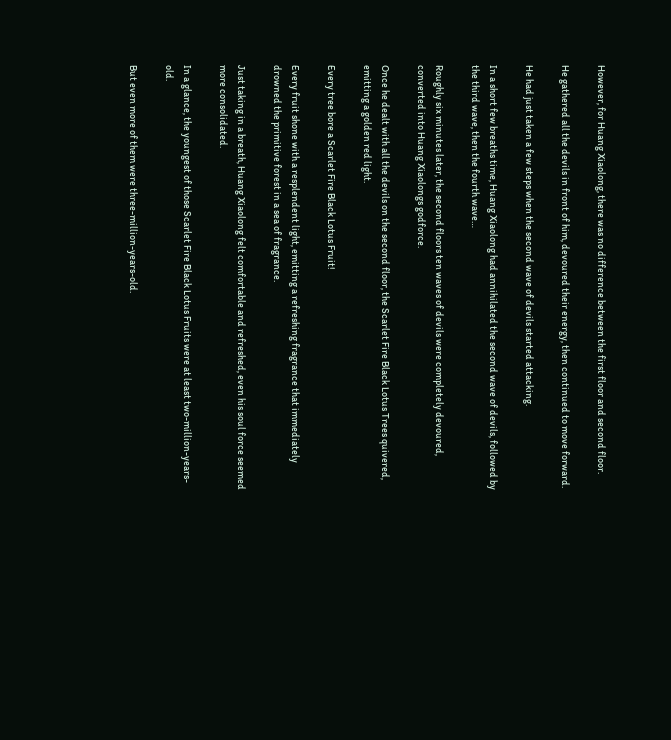However, for Huang Xiaolong, there was no difference between the first floor and second floor.

He gathered all the devils in front of him, devoured their energy, then continued to move forward.

He had just taken a few steps when the second wave of devils started attacking.

In a short few breaths time, Huang Xiaolong had annihilated the second wave of devils, followed by the third wave, then the fourth wave…

Roughly six minutes later, the second floors ten waves of devils were completely devoured, converted into Huang Xiaolongs godforce.

Once he dealt with all the devils on the second floor, the Scarlet Fire Black Lotus Trees quivered, emitting a golden red light.

Every tree bore a Scarlet Fire Black Lotus Fruit!

Every fruit shone with a resplendent light, emitting a refreshing fragrance that immediately drowned the primitive forest in a sea of fragrance.

Just taking in a breath, Huang Xiaolong felt comfortable and refreshed, even his soul force seemed more consolidated.

In a glance, the youngest of those Scarlet Fire Black Lotus Fruits were at least two-million-years-old.

But even more of them were three-million-years-old.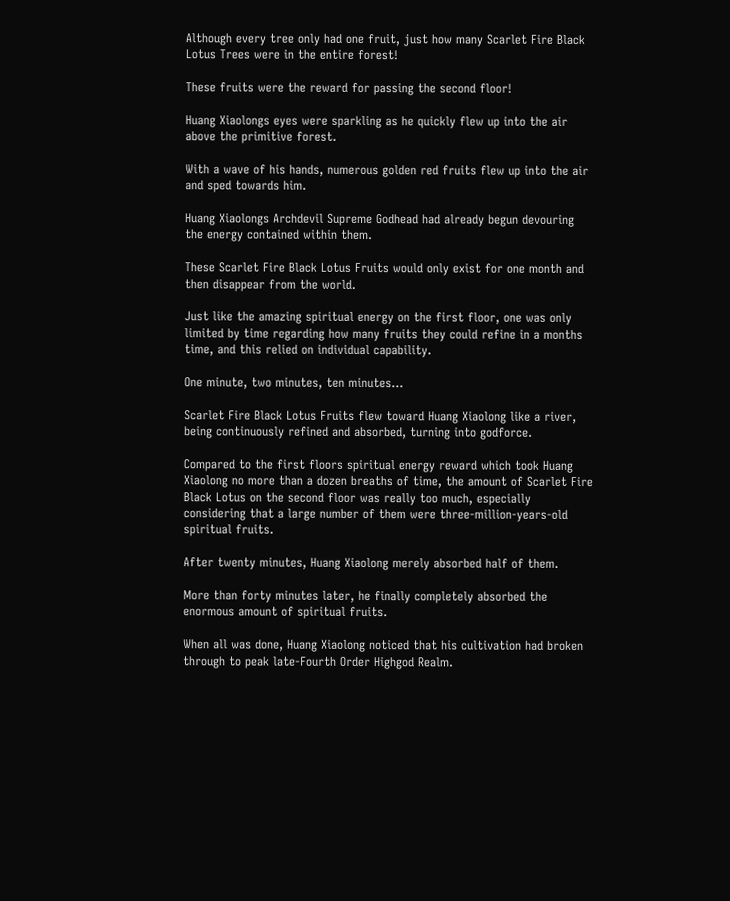Although every tree only had one fruit, just how many Scarlet Fire Black Lotus Trees were in the entire forest!

These fruits were the reward for passing the second floor!

Huang Xiaolongs eyes were sparkling as he quickly flew up into the air above the primitive forest.

With a wave of his hands, numerous golden red fruits flew up into the air and sped towards him.

Huang Xiaolongs Archdevil Supreme Godhead had already begun devouring the energy contained within them.

These Scarlet Fire Black Lotus Fruits would only exist for one month and then disappear from the world.

Just like the amazing spiritual energy on the first floor, one was only limited by time regarding how many fruits they could refine in a months time, and this relied on individual capability.

One minute, two minutes, ten minutes…

Scarlet Fire Black Lotus Fruits flew toward Huang Xiaolong like a river, being continuously refined and absorbed, turning into godforce.

Compared to the first floors spiritual energy reward which took Huang Xiaolong no more than a dozen breaths of time, the amount of Scarlet Fire Black Lotus on the second floor was really too much, especially considering that a large number of them were three-million-years-old spiritual fruits.

After twenty minutes, Huang Xiaolong merely absorbed half of them.

More than forty minutes later, he finally completely absorbed the enormous amount of spiritual fruits.

When all was done, Huang Xiaolong noticed that his cultivation had broken through to peak late-Fourth Order Highgod Realm.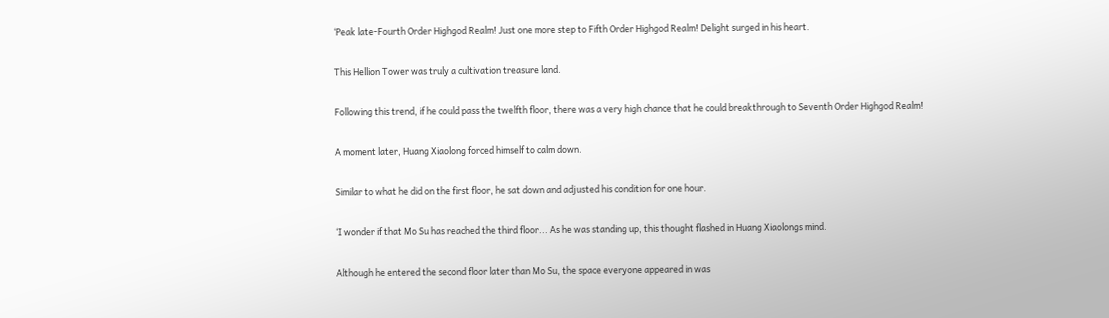‘Peak late-Fourth Order Highgod Realm! Just one more step to Fifth Order Highgod Realm! Delight surged in his heart.

This Hellion Tower was truly a cultivation treasure land.

Following this trend, if he could pass the twelfth floor, there was a very high chance that he could breakthrough to Seventh Order Highgod Realm!

A moment later, Huang Xiaolong forced himself to calm down.

Similar to what he did on the first floor, he sat down and adjusted his condition for one hour.

‘I wonder if that Mo Su has reached the third floor... As he was standing up, this thought flashed in Huang Xiaolongs mind.

Although he entered the second floor later than Mo Su, the space everyone appeared in was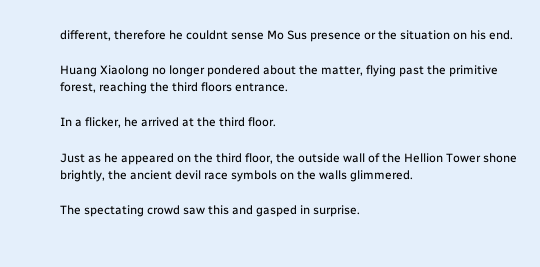different, therefore he couldnt sense Mo Sus presence or the situation on his end.

Huang Xiaolong no longer pondered about the matter, flying past the primitive forest, reaching the third floors entrance.

In a flicker, he arrived at the third floor.

Just as he appeared on the third floor, the outside wall of the Hellion Tower shone brightly, the ancient devil race symbols on the walls glimmered.

The spectating crowd saw this and gasped in surprise.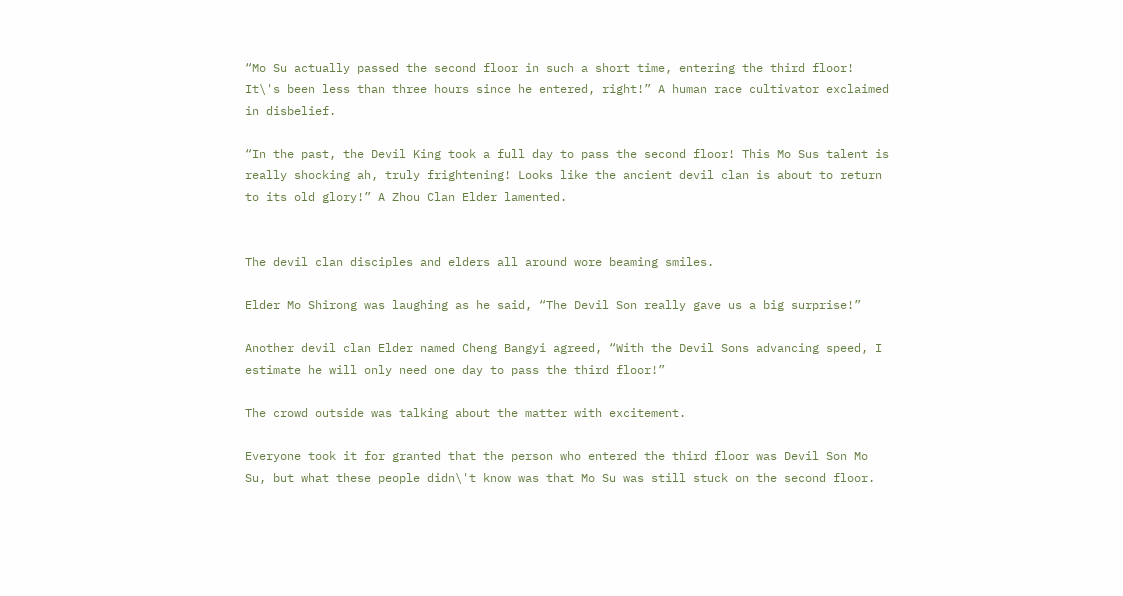“Mo Su actually passed the second floor in such a short time, entering the third floor! It\'s been less than three hours since he entered, right!” A human race cultivator exclaimed in disbelief.

“In the past, the Devil King took a full day to pass the second floor! This Mo Sus talent is really shocking ah, truly frightening! Looks like the ancient devil clan is about to return to its old glory!” A Zhou Clan Elder lamented.


The devil clan disciples and elders all around wore beaming smiles.

Elder Mo Shirong was laughing as he said, “The Devil Son really gave us a big surprise!”

Another devil clan Elder named Cheng Bangyi agreed, “With the Devil Sons advancing speed, I estimate he will only need one day to pass the third floor!”

The crowd outside was talking about the matter with excitement.

Everyone took it for granted that the person who entered the third floor was Devil Son Mo Su, but what these people didn\'t know was that Mo Su was still stuck on the second floor.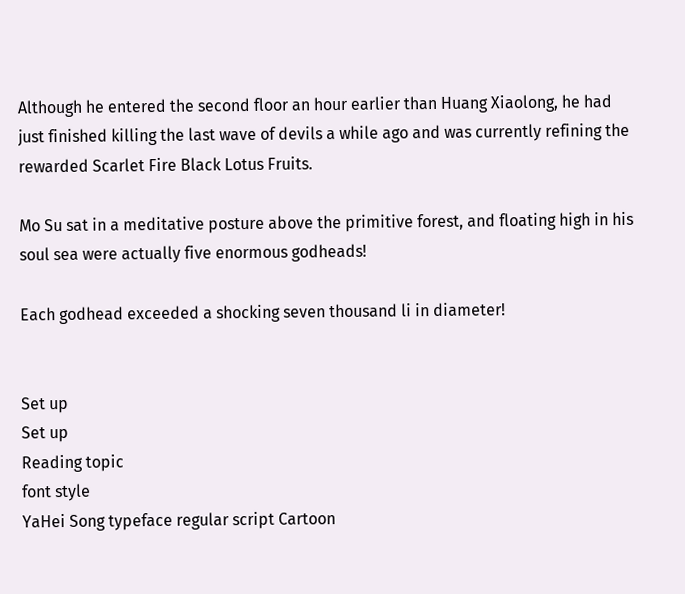Although he entered the second floor an hour earlier than Huang Xiaolong, he had just finished killing the last wave of devils a while ago and was currently refining the rewarded Scarlet Fire Black Lotus Fruits.

Mo Su sat in a meditative posture above the primitive forest, and floating high in his soul sea were actually five enormous godheads!

Each godhead exceeded a shocking seven thousand li in diameter!


Set up
Set up
Reading topic
font style
YaHei Song typeface regular script Cartoon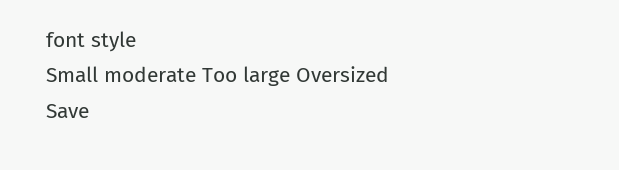font style
Small moderate Too large Oversized
Save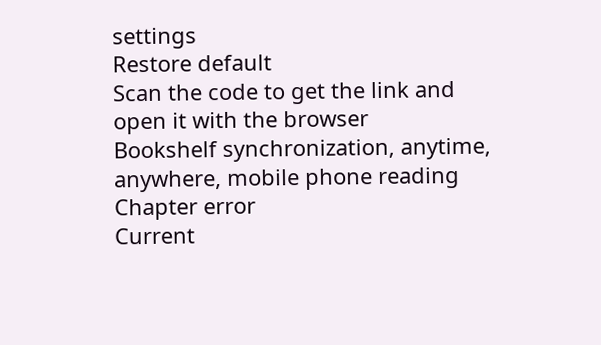settings
Restore default
Scan the code to get the link and open it with the browser
Bookshelf synchronization, anytime, anywhere, mobile phone reading
Chapter error
Current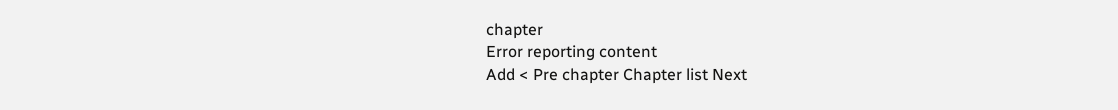chapter
Error reporting content
Add < Pre chapter Chapter list Next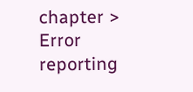chapter > Error reporting